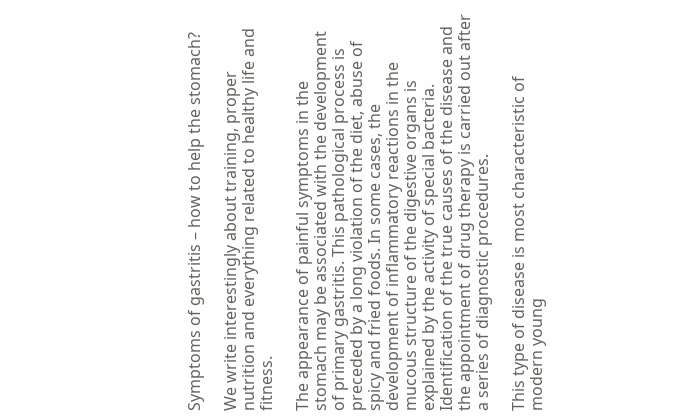Symptoms of gastritis – how to help the stomach?

We write interestingly about training, proper nutrition and everything related to healthy life and fitness.

The appearance of painful symptoms in the stomach may be associated with the development of primary gastritis. This pathological process is preceded by a long violation of the diet, abuse of spicy and fried foods. In some cases, the development of inflammatory reactions in the mucous structure of the digestive organs is explained by the activity of special bacteria. Identification of the true causes of the disease and the appointment of drug therapy is carried out after a series of diagnostic procedures.

This type of disease is most characteristic of modern young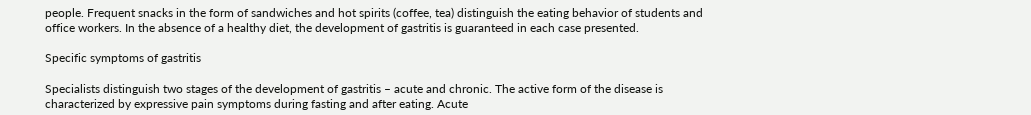people. Frequent snacks in the form of sandwiches and hot spirits (coffee, tea) distinguish the eating behavior of students and office workers. In the absence of a healthy diet, the development of gastritis is guaranteed in each case presented.

Specific symptoms of gastritis

Specialists distinguish two stages of the development of gastritis – acute and chronic. The active form of the disease is characterized by expressive pain symptoms during fasting and after eating. Acute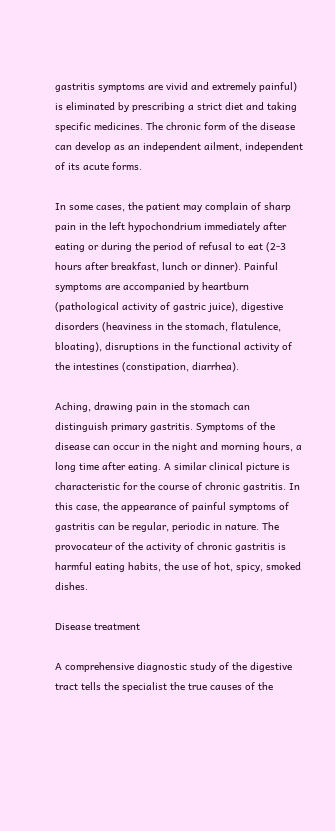gastritis symptoms are vivid and extremely painful) is eliminated by prescribing a strict diet and taking specific medicines. The chronic form of the disease can develop as an independent ailment, independent of its acute forms.

In some cases, the patient may complain of sharp pain in the left hypochondrium immediately after eating or during the period of refusal to eat (2-3 hours after breakfast, lunch or dinner). Painful symptoms are accompanied by heartburn (pathological activity of gastric juice), digestive disorders (heaviness in the stomach, flatulence, bloating), disruptions in the functional activity of the intestines (constipation, diarrhea).

Aching, drawing pain in the stomach can distinguish primary gastritis. Symptoms of the disease can occur in the night and morning hours, a long time after eating. A similar clinical picture is characteristic for the course of chronic gastritis. In this case, the appearance of painful symptoms of gastritis can be regular, periodic in nature. The provocateur of the activity of chronic gastritis is harmful eating habits, the use of hot, spicy, smoked dishes.

Disease treatment

A comprehensive diagnostic study of the digestive tract tells the specialist the true causes of the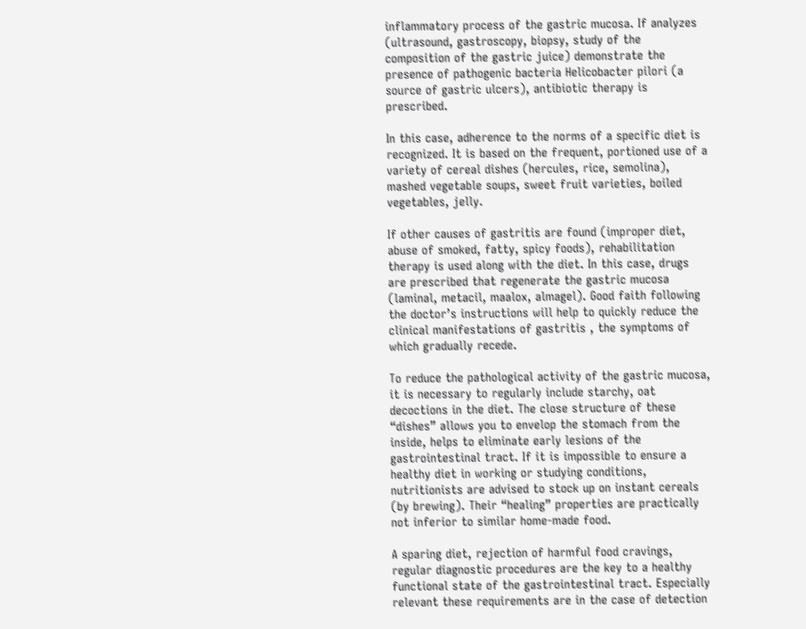inflammatory process of the gastric mucosa. If analyzes (ultrasound, gastroscopy, biopsy, study of the composition of the gastric juice) demonstrate the presence of pathogenic bacteria Helicobacter pilori (a source of gastric ulcers), antibiotic therapy is prescribed.

In this case, adherence to the norms of a specific diet is recognized. It is based on the frequent, portioned use of a variety of cereal dishes (hercules, rice, semolina), mashed vegetable soups, sweet fruit varieties, boiled vegetables, jelly.

If other causes of gastritis are found (improper diet, abuse of smoked, fatty, spicy foods), rehabilitation therapy is used along with the diet. In this case, drugs are prescribed that regenerate the gastric mucosa (laminal, metacil, maalox, almagel). Good faith following the doctor’s instructions will help to quickly reduce the clinical manifestations of gastritis , the symptoms of which gradually recede.

To reduce the pathological activity of the gastric mucosa, it is necessary to regularly include starchy, oat decoctions in the diet. The close structure of these “dishes” allows you to envelop the stomach from the inside, helps to eliminate early lesions of the gastrointestinal tract. If it is impossible to ensure a healthy diet in working or studying conditions, nutritionists are advised to stock up on instant cereals (by brewing). Their “healing” properties are practically not inferior to similar home-made food.

A sparing diet, rejection of harmful food cravings, regular diagnostic procedures are the key to a healthy functional state of the gastrointestinal tract. Especially relevant these requirements are in the case of detection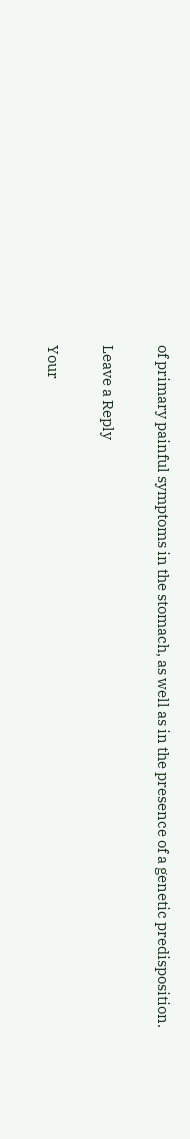of primary painful symptoms in the stomach, as well as in the presence of a genetic predisposition.

Leave a Reply

Your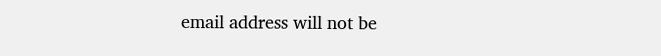email address will not be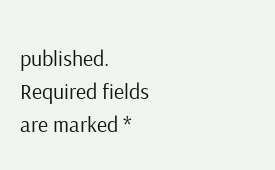published. Required fields are marked *